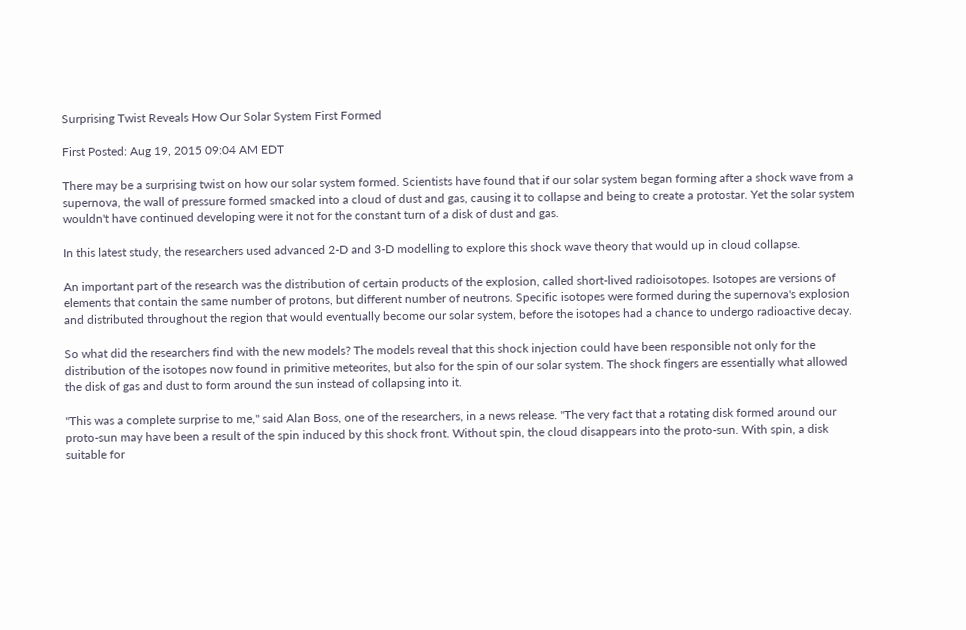Surprising Twist Reveals How Our Solar System First Formed

First Posted: Aug 19, 2015 09:04 AM EDT

There may be a surprising twist on how our solar system formed. Scientists have found that if our solar system began forming after a shock wave from a supernova, the wall of pressure formed smacked into a cloud of dust and gas, causing it to collapse and being to create a protostar. Yet the solar system wouldn't have continued developing were it not for the constant turn of a disk of dust and gas.

In this latest study, the researchers used advanced 2-D and 3-D modelling to explore this shock wave theory that would up in cloud collapse.

An important part of the research was the distribution of certain products of the explosion, called short-lived radioisotopes. Isotopes are versions of elements that contain the same number of protons, but different number of neutrons. Specific isotopes were formed during the supernova's explosion and distributed throughout the region that would eventually become our solar system, before the isotopes had a chance to undergo radioactive decay.

So what did the researchers find with the new models? The models reveal that this shock injection could have been responsible not only for the distribution of the isotopes now found in primitive meteorites, but also for the spin of our solar system. The shock fingers are essentially what allowed the disk of gas and dust to form around the sun instead of collapsing into it.

"This was a complete surprise to me," said Alan Boss, one of the researchers, in a news release. "The very fact that a rotating disk formed around our proto-sun may have been a result of the spin induced by this shock front. Without spin, the cloud disappears into the proto-sun. With spin, a disk suitable for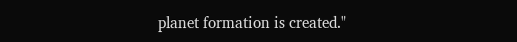planet formation is created."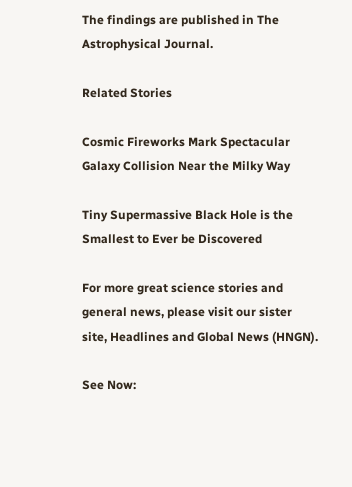The findings are published in The Astrophysical Journal.

Related Stories

Cosmic Fireworks Mark Spectacular Galaxy Collision Near the Milky Way

Tiny Supermassive Black Hole is the Smallest to Ever be Discovered

For more great science stories and general news, please visit our sister site, Headlines and Global News (HNGN).

See Now: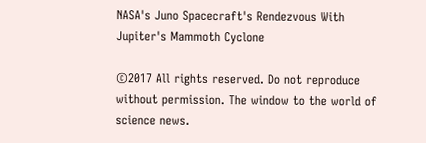NASA's Juno Spacecraft's Rendezvous With Jupiter's Mammoth Cyclone

©2017 All rights reserved. Do not reproduce without permission. The window to the world of science news.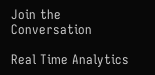Join the Conversation

Real Time Analytics